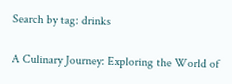Search by tag: drinks

A Culinary Journey: Exploring the World of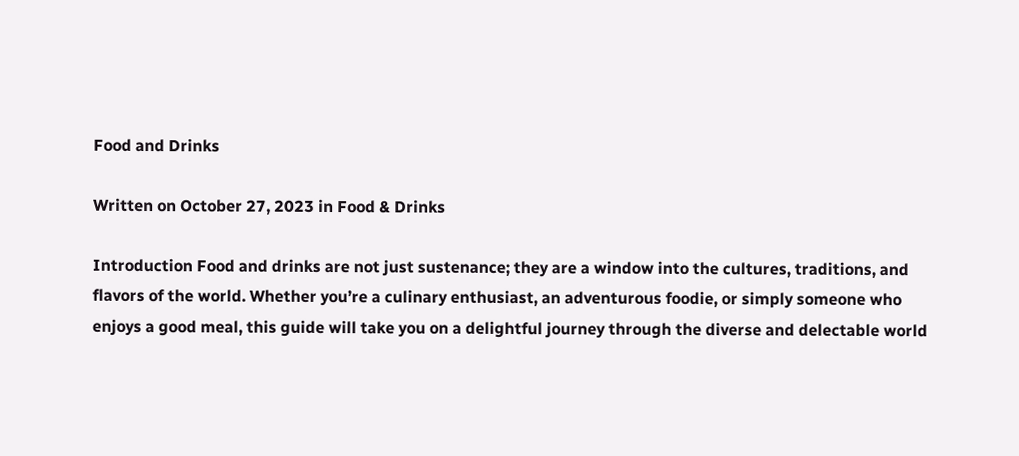Food and Drinks

Written on October 27, 2023 in Food & Drinks

Introduction Food and drinks are not just sustenance; they are a window into the cultures, traditions, and flavors of the world. Whether you’re a culinary enthusiast, an adventurous foodie, or simply someone who enjoys a good meal, this guide will take you on a delightful journey through the diverse and delectable world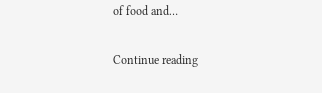of food and…

Continue reading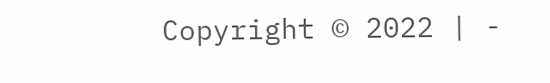Copyright © 2022 | -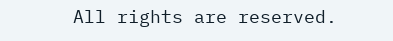All rights are reserved.